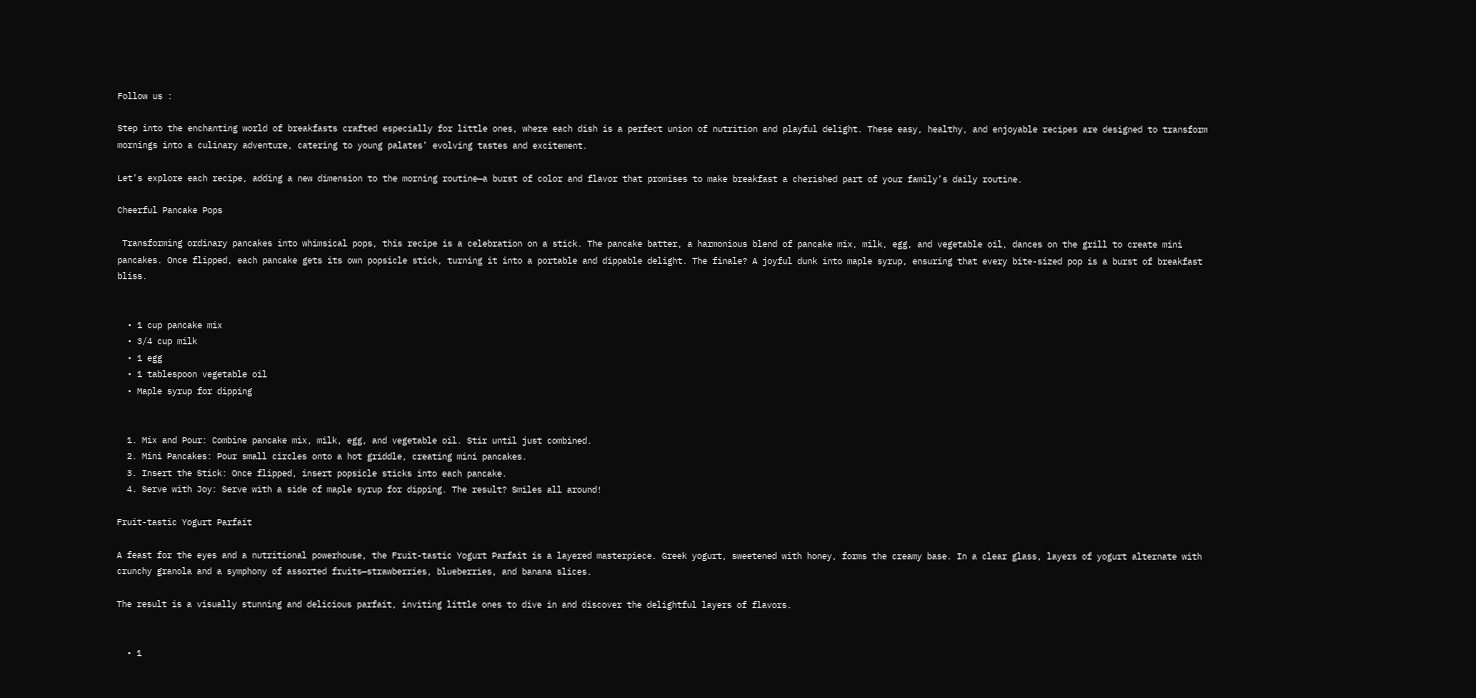Follow us :

Step into the enchanting world of breakfasts crafted especially for little ones, where each dish is a perfect union of nutrition and playful delight. These easy, healthy, and enjoyable recipes are designed to transform mornings into a culinary adventure, catering to young palates’ evolving tastes and excitement.

Let’s explore each recipe, adding a new dimension to the morning routine—a burst of color and flavor that promises to make breakfast a cherished part of your family’s daily routine.

Cheerful Pancake Pops

 Transforming ordinary pancakes into whimsical pops, this recipe is a celebration on a stick. The pancake batter, a harmonious blend of pancake mix, milk, egg, and vegetable oil, dances on the grill to create mini pancakes. Once flipped, each pancake gets its own popsicle stick, turning it into a portable and dippable delight. The finale? A joyful dunk into maple syrup, ensuring that every bite-sized pop is a burst of breakfast bliss.


  • 1 cup pancake mix
  • 3/4 cup milk
  • 1 egg
  • 1 tablespoon vegetable oil
  • Maple syrup for dipping


  1. Mix and Pour: Combine pancake mix, milk, egg, and vegetable oil. Stir until just combined.
  2. Mini Pancakes: Pour small circles onto a hot griddle, creating mini pancakes.
  3. Insert the Stick: Once flipped, insert popsicle sticks into each pancake.
  4. Serve with Joy: Serve with a side of maple syrup for dipping. The result? Smiles all around!

Fruit-tastic Yogurt Parfait

A feast for the eyes and a nutritional powerhouse, the Fruit-tastic Yogurt Parfait is a layered masterpiece. Greek yogurt, sweetened with honey, forms the creamy base. In a clear glass, layers of yogurt alternate with crunchy granola and a symphony of assorted fruits—strawberries, blueberries, and banana slices.

The result is a visually stunning and delicious parfait, inviting little ones to dive in and discover the delightful layers of flavors.


  • 1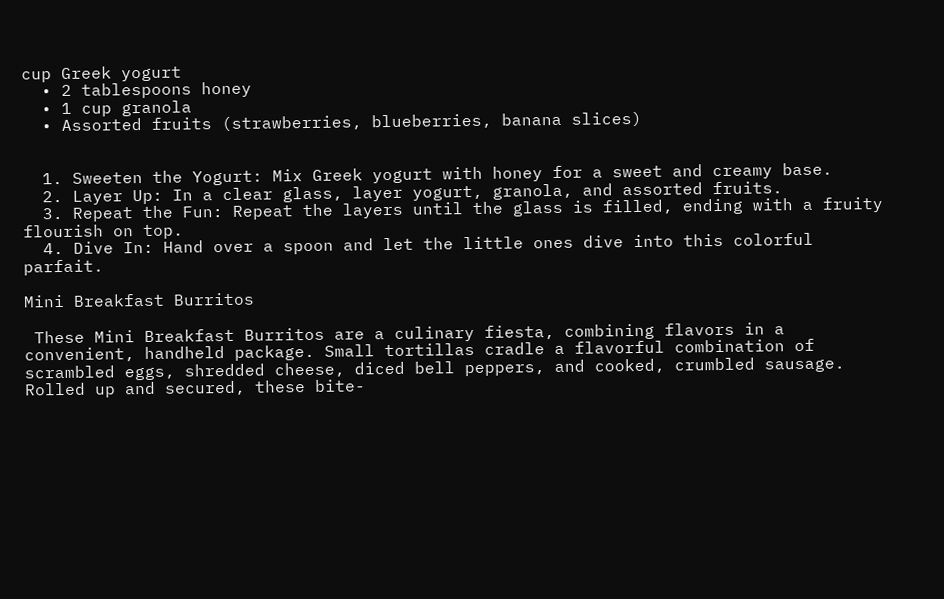cup Greek yogurt
  • 2 tablespoons honey
  • 1 cup granola
  • Assorted fruits (strawberries, blueberries, banana slices)


  1. Sweeten the Yogurt: Mix Greek yogurt with honey for a sweet and creamy base.
  2. Layer Up: In a clear glass, layer yogurt, granola, and assorted fruits.
  3. Repeat the Fun: Repeat the layers until the glass is filled, ending with a fruity flourish on top.
  4. Dive In: Hand over a spoon and let the little ones dive into this colorful parfait.

Mini Breakfast Burritos

 These Mini Breakfast Burritos are a culinary fiesta, combining flavors in a convenient, handheld package. Small tortillas cradle a flavorful combination of scrambled eggs, shredded cheese, diced bell peppers, and cooked, crumbled sausage. Rolled up and secured, these bite-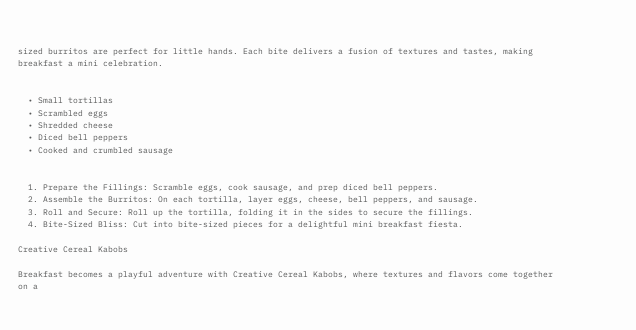sized burritos are perfect for little hands. Each bite delivers a fusion of textures and tastes, making breakfast a mini celebration.


  • Small tortillas
  • Scrambled eggs
  • Shredded cheese
  • Diced bell peppers
  • Cooked and crumbled sausage


  1. Prepare the Fillings: Scramble eggs, cook sausage, and prep diced bell peppers.
  2. Assemble the Burritos: On each tortilla, layer eggs, cheese, bell peppers, and sausage.
  3. Roll and Secure: Roll up the tortilla, folding it in the sides to secure the fillings.
  4. Bite-Sized Bliss: Cut into bite-sized pieces for a delightful mini breakfast fiesta.

Creative Cereal Kabobs

Breakfast becomes a playful adventure with Creative Cereal Kabobs, where textures and flavors come together on a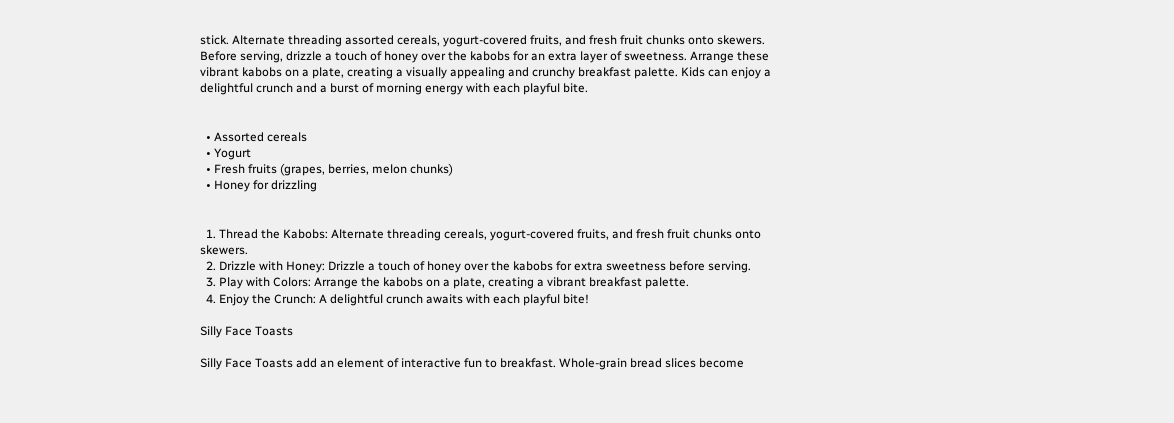stick. Alternate threading assorted cereals, yogurt-covered fruits, and fresh fruit chunks onto skewers. Before serving, drizzle a touch of honey over the kabobs for an extra layer of sweetness. Arrange these vibrant kabobs on a plate, creating a visually appealing and crunchy breakfast palette. Kids can enjoy a delightful crunch and a burst of morning energy with each playful bite.


  • Assorted cereals
  • Yogurt
  • Fresh fruits (grapes, berries, melon chunks)
  • Honey for drizzling


  1. Thread the Kabobs: Alternate threading cereals, yogurt-covered fruits, and fresh fruit chunks onto skewers.
  2. Drizzle with Honey: Drizzle a touch of honey over the kabobs for extra sweetness before serving.
  3. Play with Colors: Arrange the kabobs on a plate, creating a vibrant breakfast palette.
  4. Enjoy the Crunch: A delightful crunch awaits with each playful bite!

Silly Face Toasts

Silly Face Toasts add an element of interactive fun to breakfast. Whole-grain bread slices become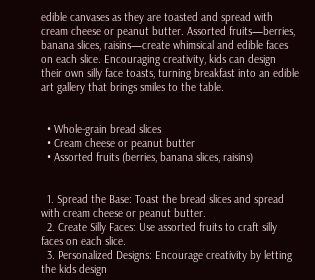edible canvases as they are toasted and spread with cream cheese or peanut butter. Assorted fruits—berries, banana slices, raisins—create whimsical and edible faces on each slice. Encouraging creativity, kids can design their own silly face toasts, turning breakfast into an edible art gallery that brings smiles to the table.


  • Whole-grain bread slices
  • Cream cheese or peanut butter
  • Assorted fruits (berries, banana slices, raisins)


  1. Spread the Base: Toast the bread slices and spread with cream cheese or peanut butter.
  2. Create Silly Faces: Use assorted fruits to craft silly faces on each slice.
  3. Personalized Designs: Encourage creativity by letting the kids design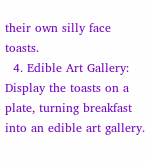their own silly face toasts.
  4. Edible Art Gallery: Display the toasts on a plate, turning breakfast into an edible art gallery.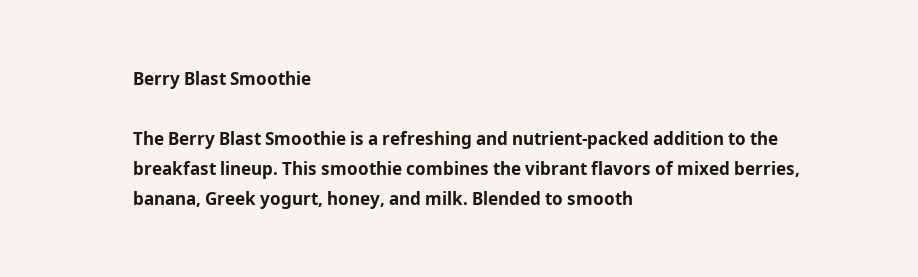Berry Blast Smoothie

The Berry Blast Smoothie is a refreshing and nutrient-packed addition to the breakfast lineup. This smoothie combines the vibrant flavors of mixed berries, banana, Greek yogurt, honey, and milk. Blended to smooth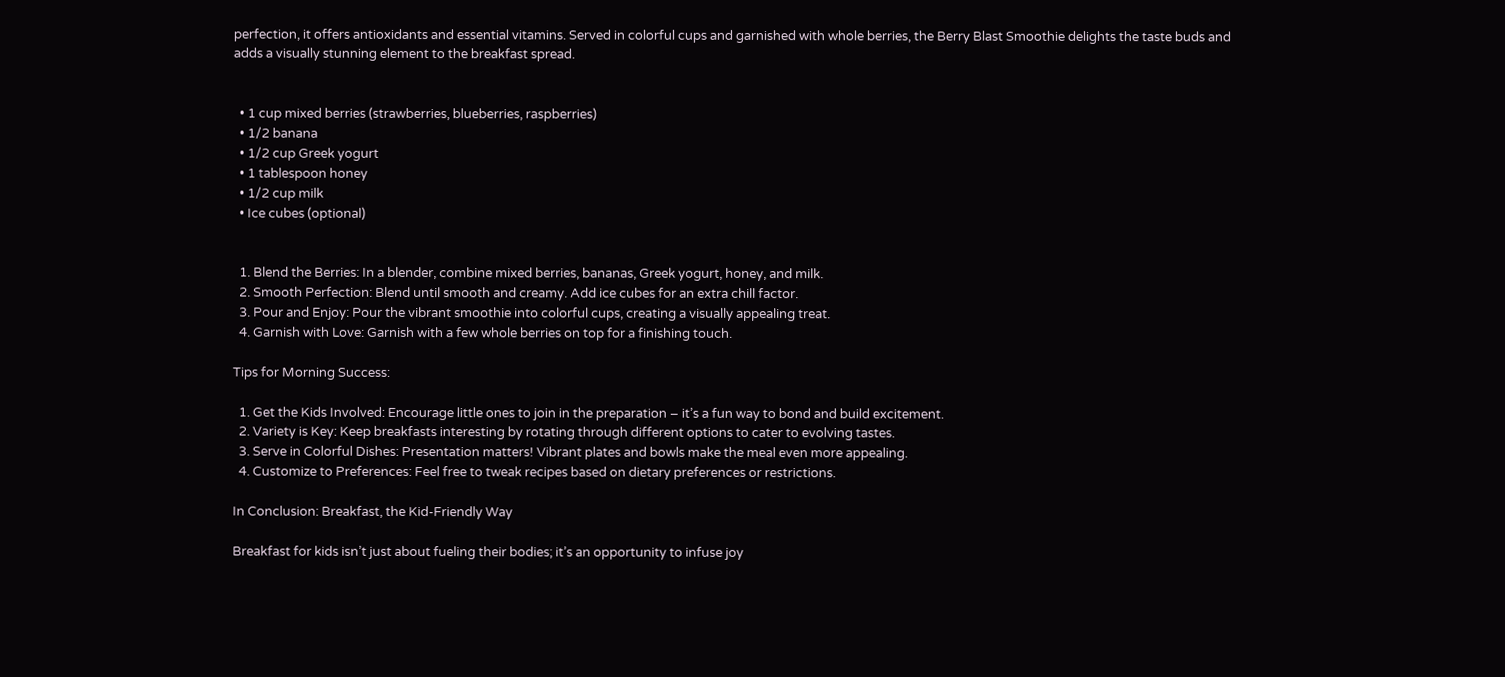perfection, it offers antioxidants and essential vitamins. Served in colorful cups and garnished with whole berries, the Berry Blast Smoothie delights the taste buds and adds a visually stunning element to the breakfast spread.


  • 1 cup mixed berries (strawberries, blueberries, raspberries)
  • 1/2 banana
  • 1/2 cup Greek yogurt
  • 1 tablespoon honey
  • 1/2 cup milk
  • Ice cubes (optional)


  1. Blend the Berries: In a blender, combine mixed berries, bananas, Greek yogurt, honey, and milk.
  2. Smooth Perfection: Blend until smooth and creamy. Add ice cubes for an extra chill factor.
  3. Pour and Enjoy: Pour the vibrant smoothie into colorful cups, creating a visually appealing treat.
  4. Garnish with Love: Garnish with a few whole berries on top for a finishing touch.

Tips for Morning Success:

  1. Get the Kids Involved: Encourage little ones to join in the preparation – it’s a fun way to bond and build excitement.
  2. Variety is Key: Keep breakfasts interesting by rotating through different options to cater to evolving tastes.
  3. Serve in Colorful Dishes: Presentation matters! Vibrant plates and bowls make the meal even more appealing.
  4. Customize to Preferences: Feel free to tweak recipes based on dietary preferences or restrictions.

In Conclusion: Breakfast, the Kid-Friendly Way

Breakfast for kids isn’t just about fueling their bodies; it’s an opportunity to infuse joy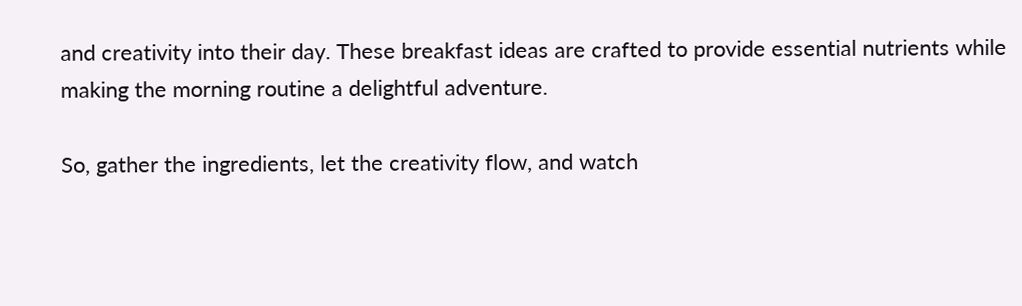and creativity into their day. These breakfast ideas are crafted to provide essential nutrients while making the morning routine a delightful adventure.

So, gather the ingredients, let the creativity flow, and watch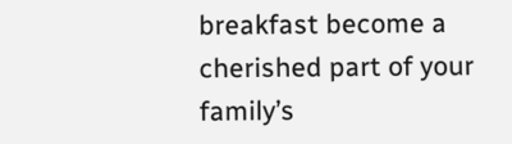breakfast become a cherished part of your family’s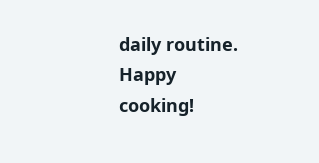daily routine. Happy cooking!